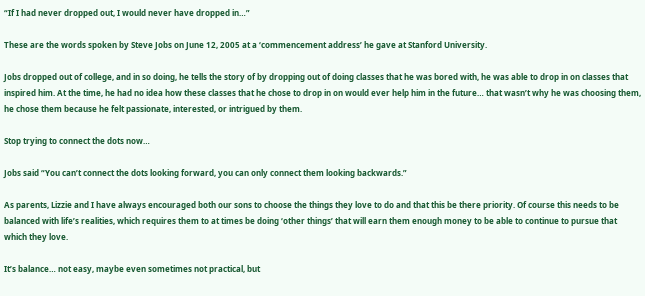“If I had never dropped out, I would never have dropped in…”

These are the words spoken by Steve Jobs on June 12, 2005 at a ‘commencement address’ he gave at Stanford University.

Jobs dropped out of college, and in so doing, he tells the story of by dropping out of doing classes that he was bored with, he was able to drop in on classes that inspired him. At the time, he had no idea how these classes that he chose to drop in on would ever help him in the future… that wasn’t why he was choosing them, he chose them because he felt passionate, interested, or intrigued by them.

Stop trying to connect the dots now…

Jobs said “You can’t connect the dots looking forward, you can only connect them looking backwards.”

As parents, Lizzie and I have always encouraged both our sons to choose the things they love to do and that this be there priority. Of course this needs to be balanced with life’s realities, which requires them to at times be doing ‘other things’ that will earn them enough money to be able to continue to pursue that which they love.

It’s balance… not easy, maybe even sometimes not practical, but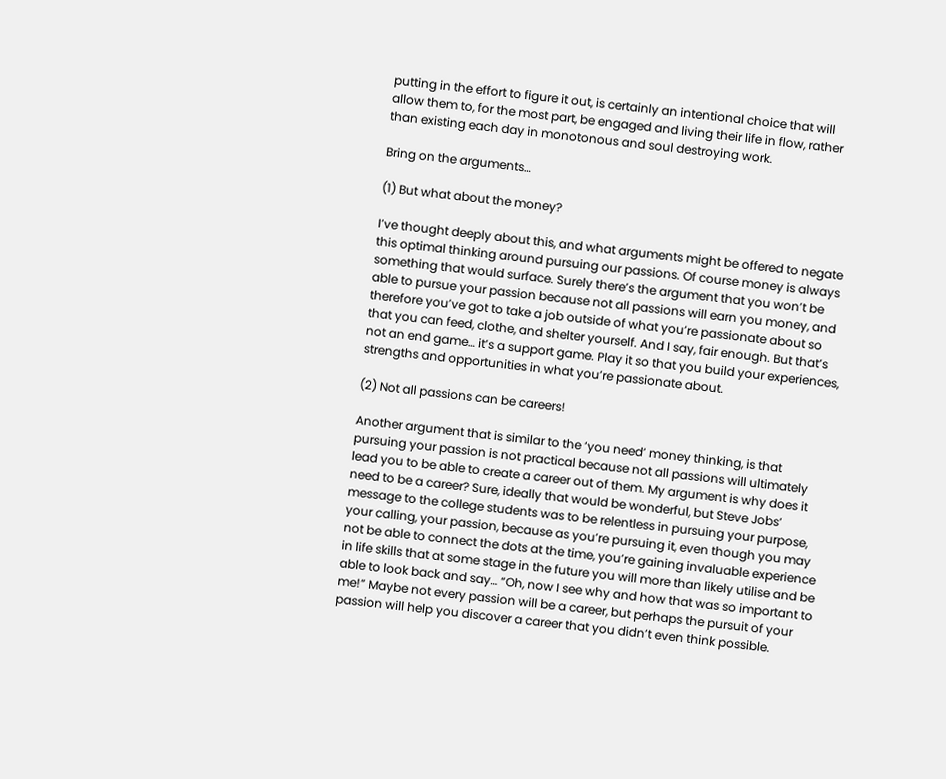putting in the effort to figure it out, is certainly an intentional choice that will allow them to, for the most part, be engaged and living their life in flow, rather than existing each day in monotonous and soul destroying work.

Bring on the arguments…

(1) But what about the money?

I’ve thought deeply about this, and what arguments might be offered to negate this optimal thinking around pursuing our passions. Of course money is always something that would surface. Surely there’s the argument that you won’t be able to pursue your passion because not all passions will earn you money, and therefore you’ve got to take a job outside of what you’re passionate about so that you can feed, clothe, and shelter yourself. And I say, fair enough. But that’s not an end game… it’s a support game. Play it so that you build your experiences, strengths and opportunities in what you’re passionate about.

(2) Not all passions can be careers!

Another argument that is similar to the ‘you need’ money thinking, is that pursuing your passion is not practical because not all passions will ultimately lead you to be able to create a career out of them. My argument is why does it need to be a career? Sure, ideally that would be wonderful, but Steve Jobs’ message to the college students was to be relentless in pursuing your purpose, your calling, your passion, because as you’re pursuing it, even though you may not be able to connect the dots at the time, you’re gaining invaluable experience in life skills that at some stage in the future you will more than likely utilise and be able to look back and say… “Oh, now I see why and how that was so important to me!” Maybe not every passion will be a career, but perhaps the pursuit of your passion will help you discover a career that you didn’t even think possible.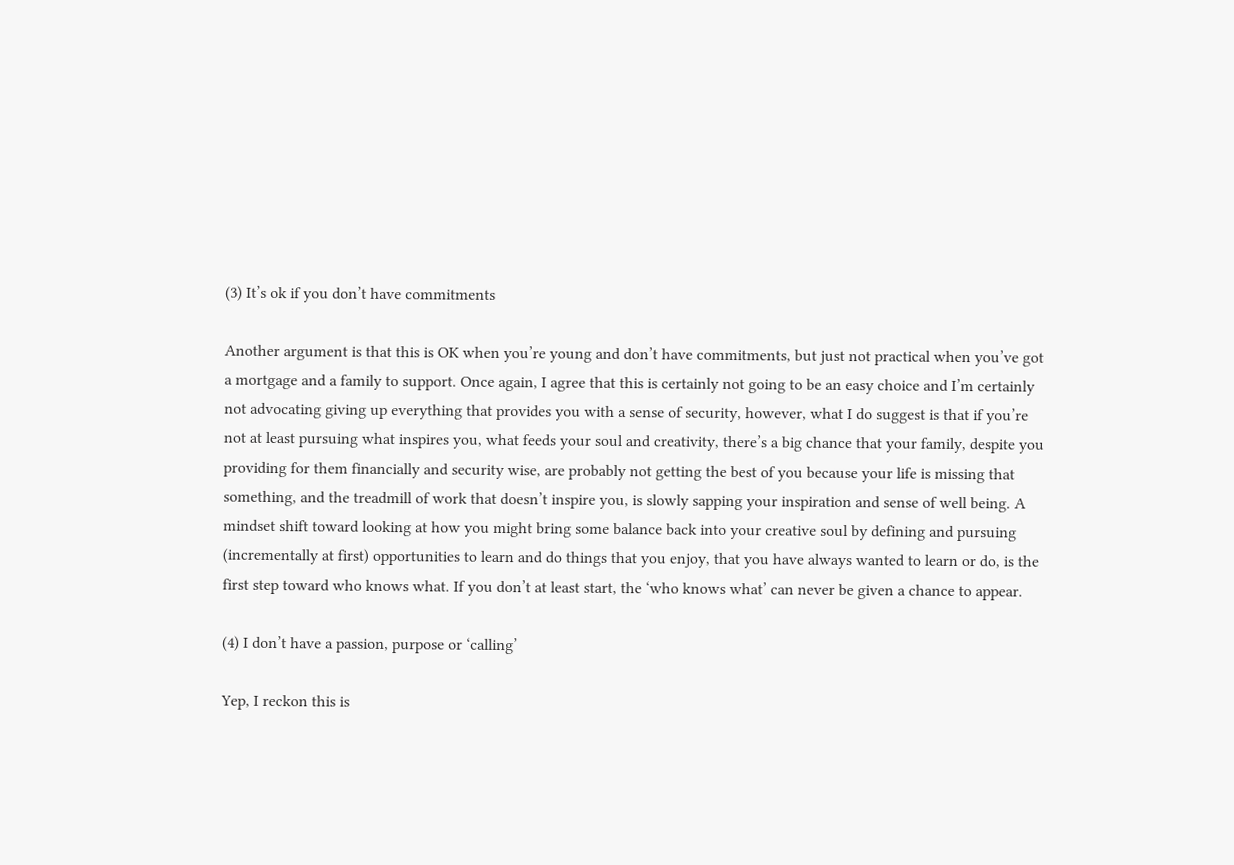(3) It’s ok if you don’t have commitments

Another argument is that this is OK when you’re young and don’t have commitments, but just not practical when you’ve got a mortgage and a family to support. Once again, I agree that this is certainly not going to be an easy choice and I’m certainly not advocating giving up everything that provides you with a sense of security, however, what I do suggest is that if you’re not at least pursuing what inspires you, what feeds your soul and creativity, there’s a big chance that your family, despite you providing for them financially and security wise, are probably not getting the best of you because your life is missing that something, and the treadmill of work that doesn’t inspire you, is slowly sapping your inspiration and sense of well being. A mindset shift toward looking at how you might bring some balance back into your creative soul by defining and pursuing (incrementally at first) opportunities to learn and do things that you enjoy, that you have always wanted to learn or do, is the first step toward who knows what. If you don’t at least start, the ‘who knows what’ can never be given a chance to appear.

(4) I don’t have a passion, purpose or ‘calling’

Yep, I reckon this is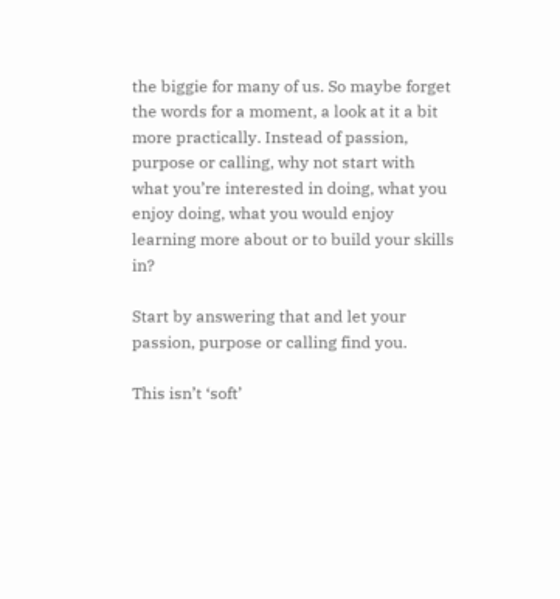the biggie for many of us. So maybe forget the words for a moment, a look at it a bit more practically. Instead of passion, purpose or calling, why not start with what you’re interested in doing, what you enjoy doing, what you would enjoy learning more about or to build your skills in?

Start by answering that and let your passion, purpose or calling find you.

This isn’t ‘soft’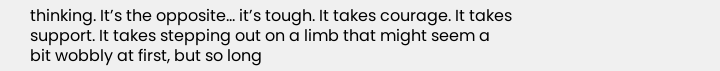thinking. It’s the opposite… it’s tough. It takes courage. It takes support. It takes stepping out on a limb that might seem a bit wobbly at first, but so long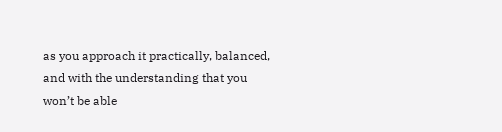as you approach it practically, balanced, and with the understanding that you won’t be able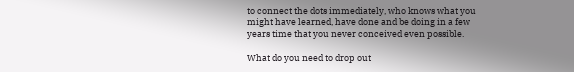to connect the dots immediately, who knows what you might have learned, have done and be doing in a few years time that you never conceived even possible.

What do you need to drop out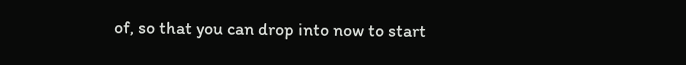of, so that you can drop into now to start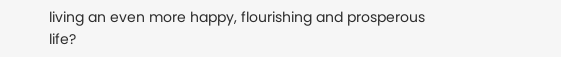living an even more happy, flourishing and prosperous life?